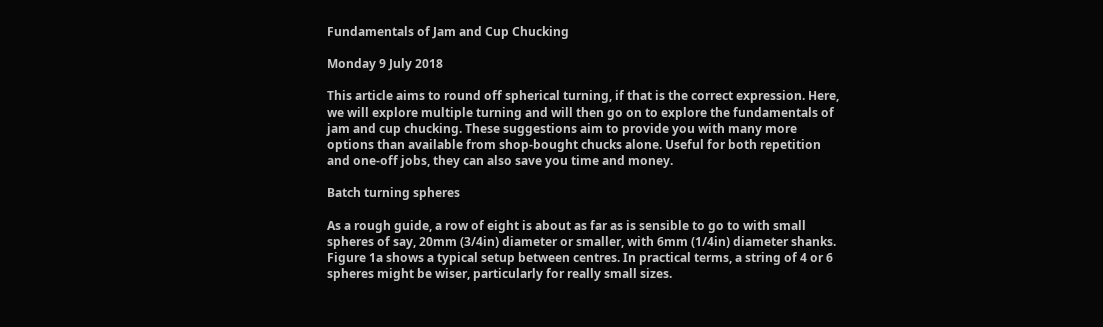Fundamentals of Jam and Cup Chucking

Monday 9 July 2018

This article aims to round off spherical turning, if that is the correct expression. Here, we will explore multiple turning and will then go on to explore the fundamentals of jam and cup chucking. These suggestions aim to provide you with many more options than available from shop-bought chucks alone. Useful for both repetition and one-off jobs, they can also save you time and money.

Batch turning spheres

As a rough guide, a row of eight is about as far as is sensible to go to with small spheres of say, 20mm (3/4in) diameter or smaller, with 6mm (1/4in) diameter shanks. Figure 1a shows a typical setup between centres. In practical terms, a string of 4 or 6 spheres might be wiser, particularly for really small sizes.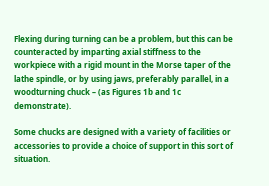Flexing during turning can be a problem, but this can be counteracted by imparting axial stiffness to the workpiece with a rigid mount in the Morse taper of the lathe spindle, or by using jaws, preferably parallel, in a woodturning chuck – (as Figures 1b and 1c demonstrate).

Some chucks are designed with a variety of facilities or accessories to provide a choice of support in this sort of situation.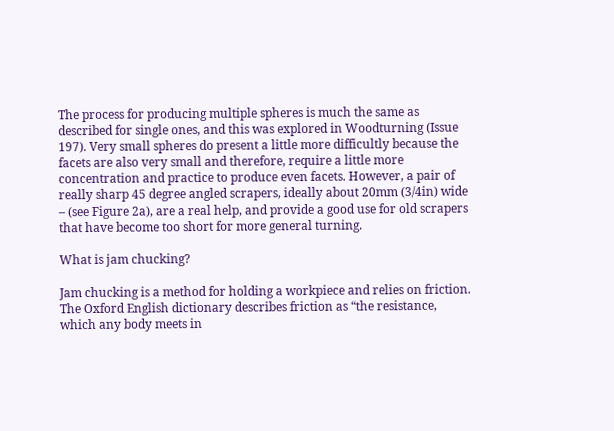The process for producing multiple spheres is much the same as described for single ones, and this was explored in Woodturning (Issue 197). Very small spheres do present a little more difficultly because the facets are also very small and therefore, require a little more concentration and practice to produce even facets. However, a pair of really sharp 45 degree angled scrapers, ideally about 20mm (3/4in) wide – (see Figure 2a), are a real help, and provide a good use for old scrapers that have become too short for more general turning.

What is jam chucking?

Jam chucking is a method for holding a workpiece and relies on friction. The Oxford English dictionary describes friction as “the resistance, which any body meets in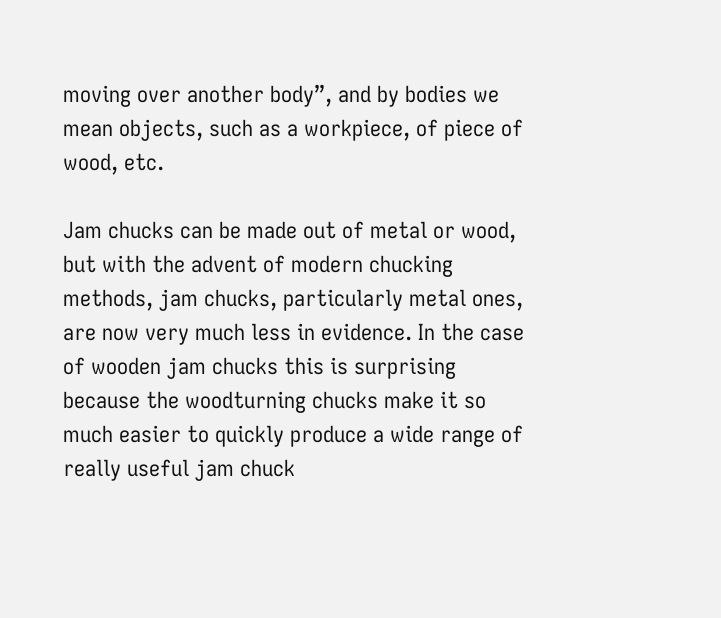moving over another body”, and by bodies we mean objects, such as a workpiece, of piece of wood, etc.

Jam chucks can be made out of metal or wood, but with the advent of modern chucking methods, jam chucks, particularly metal ones, are now very much less in evidence. In the case of wooden jam chucks this is surprising because the woodturning chucks make it so much easier to quickly produce a wide range of really useful jam chuck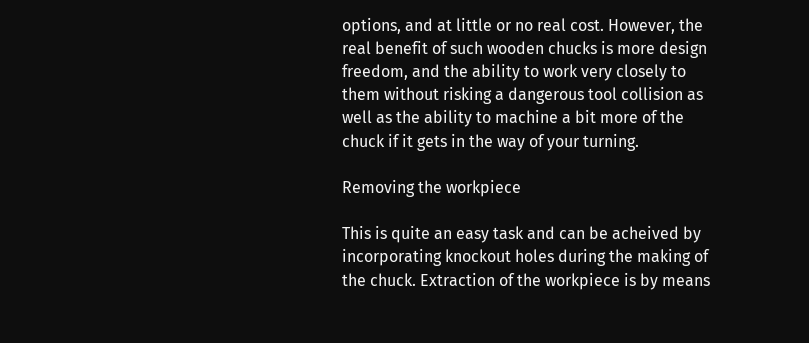options, and at little or no real cost. However, the real benefit of such wooden chucks is more design freedom, and the ability to work very closely to them without risking a dangerous tool collision as well as the ability to machine a bit more of the chuck if it gets in the way of your turning.

Removing the workpiece

This is quite an easy task and can be acheived by incorporating knockout holes during the making of the chuck. Extraction of the workpiece is by means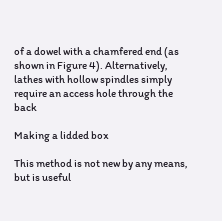of a dowel with a chamfered end (as shown in Figure 4). Alternatively, lathes with hollow spindles simply require an access hole through the back

Making a lidded box

This method is not new by any means, but is useful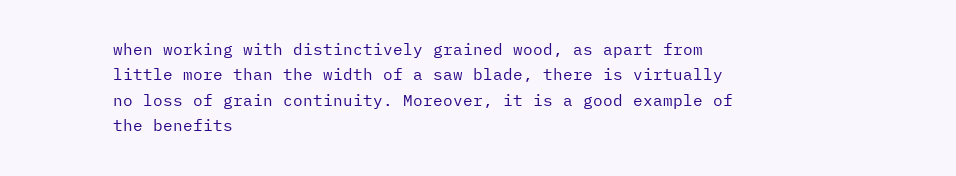when working with distinctively grained wood, as apart from little more than the width of a saw blade, there is virtually no loss of grain continuity. Moreover, it is a good example of the benefits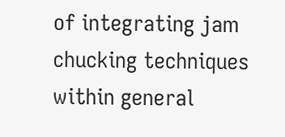of integrating jam chucking techniques within general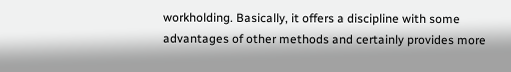workholding. Basically, it offers a discipline with some advantages of other methods and certainly provides more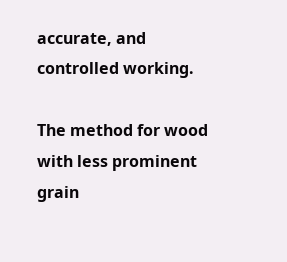accurate, and controlled working.

The method for wood with less prominent grain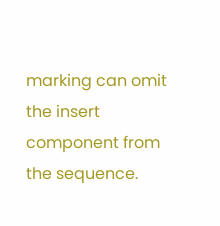marking can omit the insert component from the sequence.